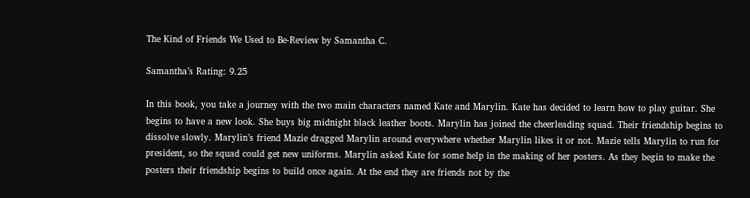The Kind of Friends We Used to Be-Review by Samantha C.

Samantha’s Rating: 9.25

In this book, you take a journey with the two main characters named Kate and Marylin. Kate has decided to learn how to play guitar. She begins to have a new look. She buys big midnight black leather boots. Marylin has joined the cheerleading squad. Their friendship begins to dissolve slowly. Marylin’s friend Mazie dragged Marylin around everywhere whether Marylin likes it or not. Mazie tells Marylin to run for president, so the squad could get new uniforms. Marylin asked Kate for some help in the making of her posters. As they begin to make the posters their friendship begins to build once again. At the end they are friends not by the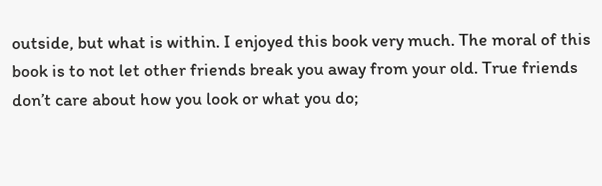outside, but what is within. I enjoyed this book very much. The moral of this book is to not let other friends break you away from your old. True friends don’t care about how you look or what you do;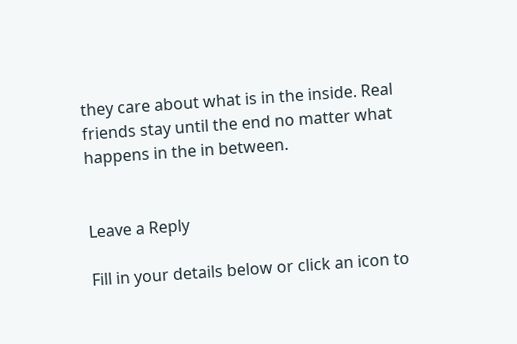they care about what is in the inside. Real friends stay until the end no matter what happens in the in between.


Leave a Reply

Fill in your details below or click an icon to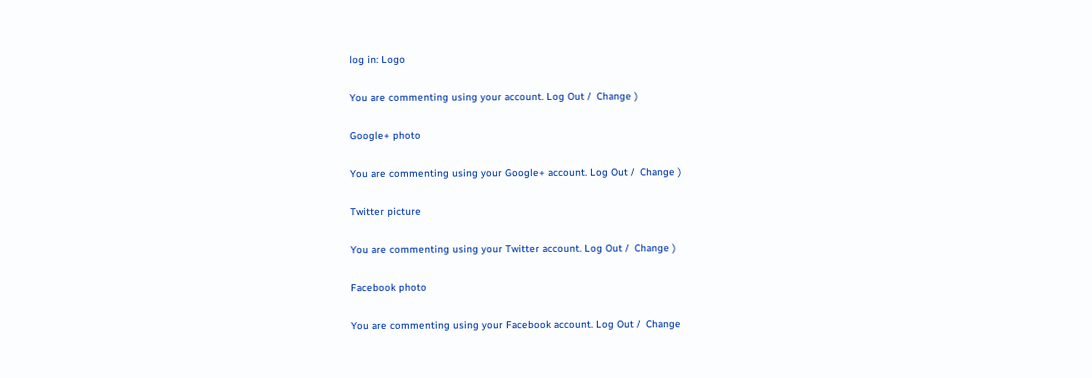log in: Logo

You are commenting using your account. Log Out /  Change )

Google+ photo

You are commenting using your Google+ account. Log Out /  Change )

Twitter picture

You are commenting using your Twitter account. Log Out /  Change )

Facebook photo

You are commenting using your Facebook account. Log Out /  Change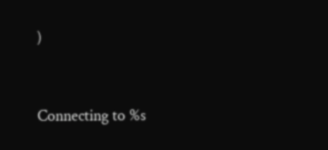)


Connecting to %s